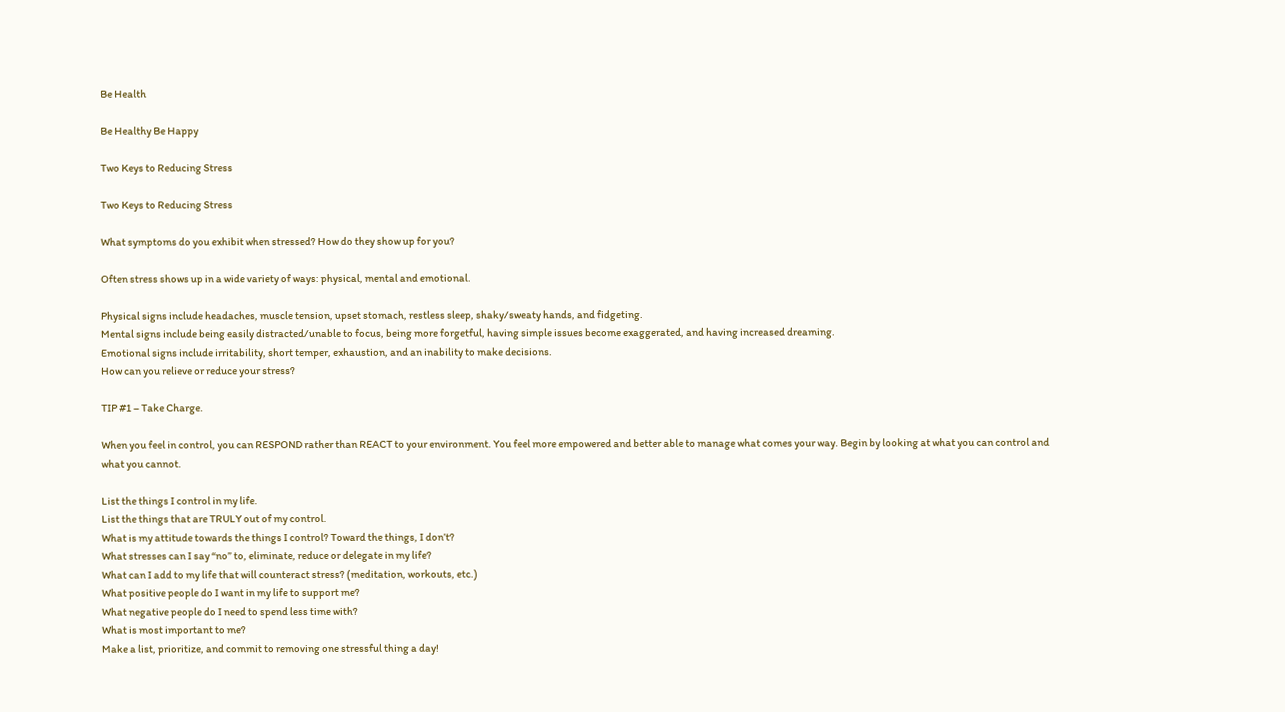Be Health

Be Healthy Be Happy

Two Keys to Reducing Stress

Two Keys to Reducing Stress

What symptoms do you exhibit when stressed? How do they show up for you?

Often stress shows up in a wide variety of ways: physical, mental and emotional.

Physical signs include headaches, muscle tension, upset stomach, restless sleep, shaky/sweaty hands, and fidgeting.
Mental signs include being easily distracted/unable to focus, being more forgetful, having simple issues become exaggerated, and having increased dreaming.
Emotional signs include irritability, short temper, exhaustion, and an inability to make decisions.
How can you relieve or reduce your stress?

TIP #1 – Take Charge.

When you feel in control, you can RESPOND rather than REACT to your environment. You feel more empowered and better able to manage what comes your way. Begin by looking at what you can control and what you cannot.

List the things I control in my life.
List the things that are TRULY out of my control.
What is my attitude towards the things I control? Toward the things, I don’t?
What stresses can I say “no” to, eliminate, reduce or delegate in my life?
What can I add to my life that will counteract stress? (meditation, workouts, etc.)
What positive people do I want in my life to support me?
What negative people do I need to spend less time with?
What is most important to me?
Make a list, prioritize, and commit to removing one stressful thing a day!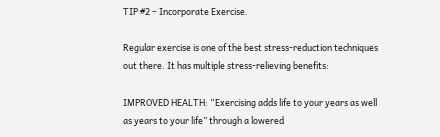TIP #2 – Incorporate Exercise.

Regular exercise is one of the best stress-reduction techniques out there. It has multiple stress-relieving benefits:

IMPROVED HEALTH: “Exercising adds life to your years as well as years to your life” through a lowered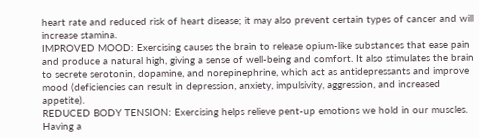heart rate and reduced risk of heart disease; it may also prevent certain types of cancer and will increase stamina.
IMPROVED MOOD: Exercising causes the brain to release opium-like substances that ease pain and produce a natural high, giving a sense of well-being and comfort. It also stimulates the brain to secrete serotonin, dopamine, and norepinephrine, which act as antidepressants and improve mood (deficiencies can result in depression, anxiety, impulsivity, aggression, and increased appetite).
REDUCED BODY TENSION: Exercising helps relieve pent-up emotions we hold in our muscles. Having a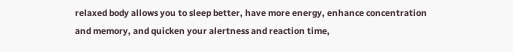relaxed body allows you to sleep better, have more energy, enhance concentration and memory, and quicken your alertness and reaction time,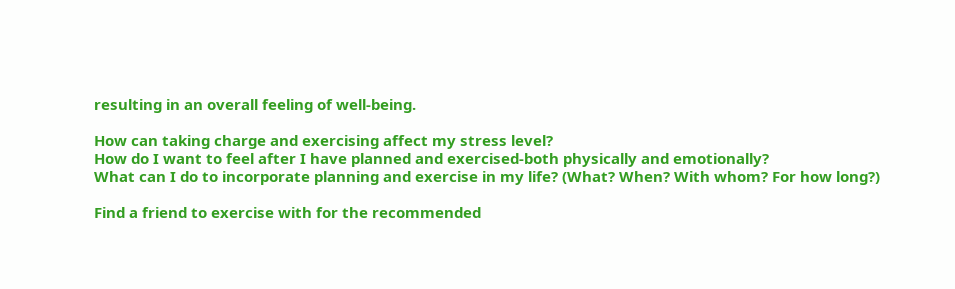resulting in an overall feeling of well-being.

How can taking charge and exercising affect my stress level?
How do I want to feel after I have planned and exercised-both physically and emotionally?
What can I do to incorporate planning and exercise in my life? (What? When? With whom? For how long?)

Find a friend to exercise with for the recommended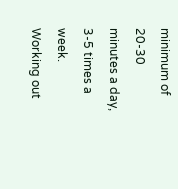minimum of 20-30 minutes a day, 3-5 times a week. Working out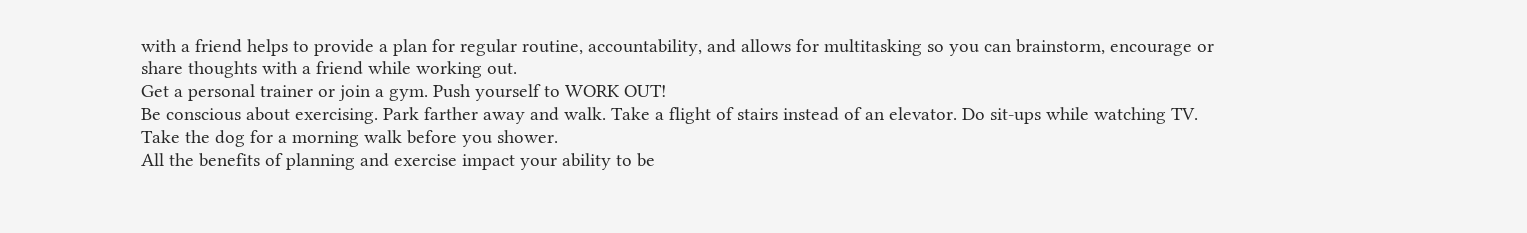with a friend helps to provide a plan for regular routine, accountability, and allows for multitasking so you can brainstorm, encourage or share thoughts with a friend while working out.
Get a personal trainer or join a gym. Push yourself to WORK OUT!
Be conscious about exercising. Park farther away and walk. Take a flight of stairs instead of an elevator. Do sit-ups while watching TV. Take the dog for a morning walk before you shower.
All the benefits of planning and exercise impact your ability to be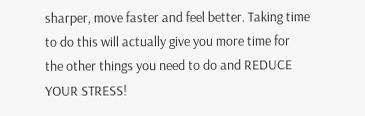sharper, move faster and feel better. Taking time to do this will actually give you more time for the other things you need to do and REDUCE YOUR STRESS!